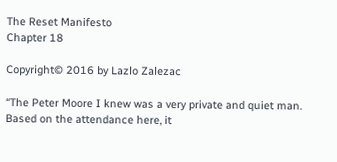The Reset Manifesto
Chapter 18

Copyright© 2016 by Lazlo Zalezac

“The Peter Moore I knew was a very private and quiet man. Based on the attendance here, it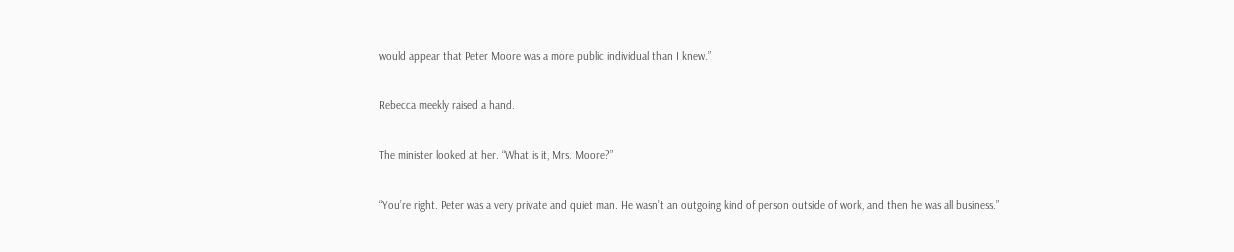would appear that Peter Moore was a more public individual than I knew.”

Rebecca meekly raised a hand.

The minister looked at her. “What is it, Mrs. Moore?”

“You’re right. Peter was a very private and quiet man. He wasn’t an outgoing kind of person outside of work, and then he was all business.”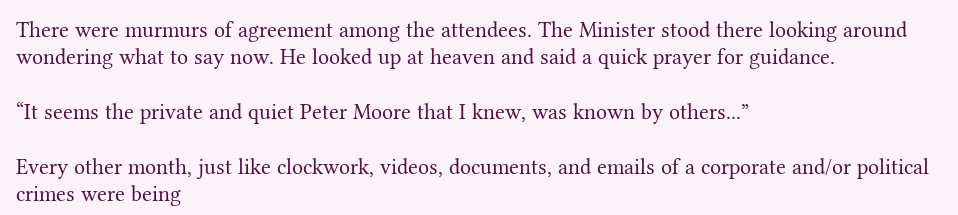There were murmurs of agreement among the attendees. The Minister stood there looking around wondering what to say now. He looked up at heaven and said a quick prayer for guidance.

“It seems the private and quiet Peter Moore that I knew, was known by others...”

Every other month, just like clockwork, videos, documents, and emails of a corporate and/or political crimes were being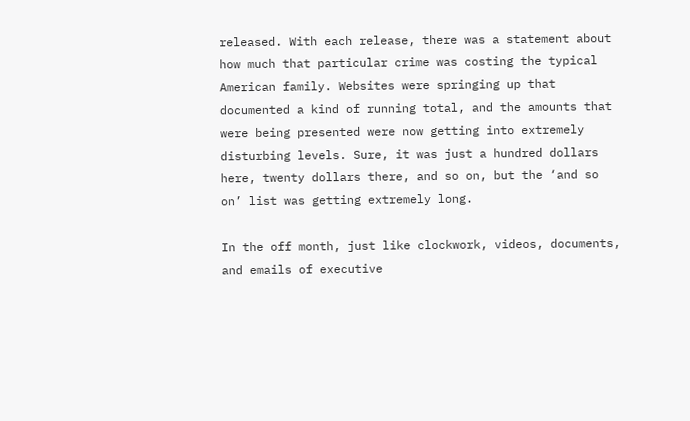released. With each release, there was a statement about how much that particular crime was costing the typical American family. Websites were springing up that documented a kind of running total, and the amounts that were being presented were now getting into extremely disturbing levels. Sure, it was just a hundred dollars here, twenty dollars there, and so on, but the ‘and so on’ list was getting extremely long.

In the off month, just like clockwork, videos, documents, and emails of executive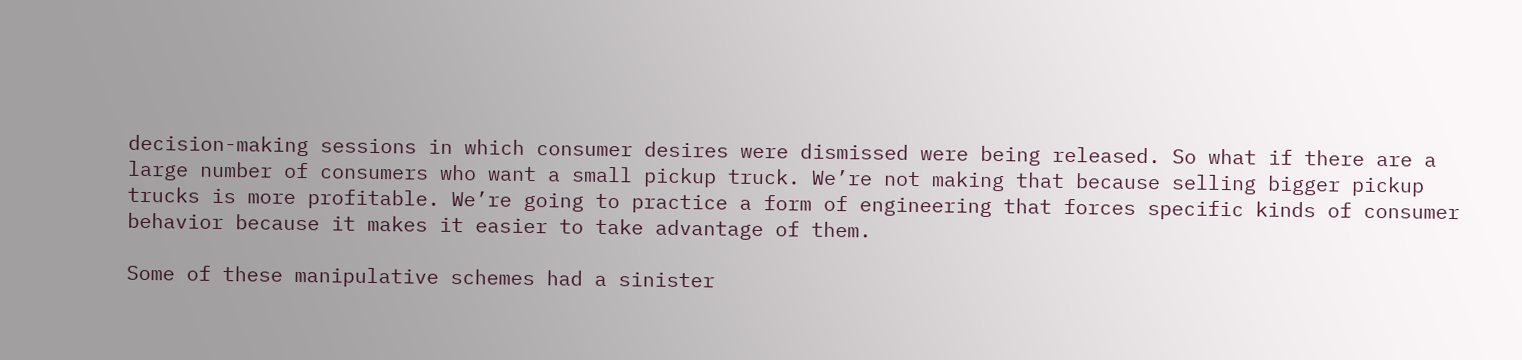decision-making sessions in which consumer desires were dismissed were being released. So what if there are a large number of consumers who want a small pickup truck. We’re not making that because selling bigger pickup trucks is more profitable. We’re going to practice a form of engineering that forces specific kinds of consumer behavior because it makes it easier to take advantage of them.

Some of these manipulative schemes had a sinister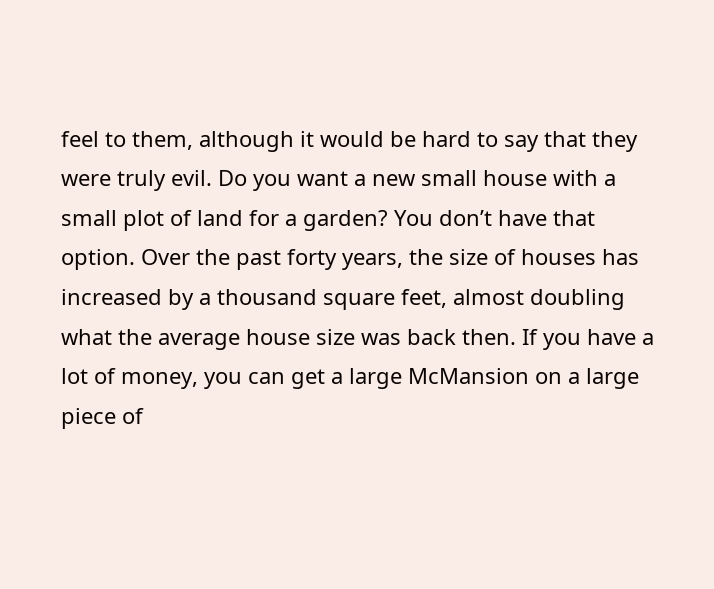feel to them, although it would be hard to say that they were truly evil. Do you want a new small house with a small plot of land for a garden? You don’t have that option. Over the past forty years, the size of houses has increased by a thousand square feet, almost doubling what the average house size was back then. If you have a lot of money, you can get a large McMansion on a large piece of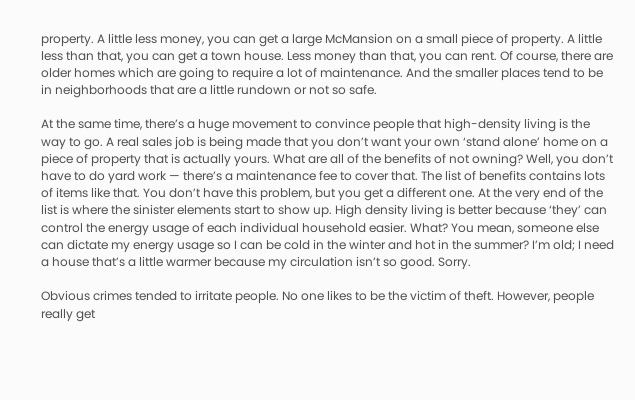property. A little less money, you can get a large McMansion on a small piece of property. A little less than that, you can get a town house. Less money than that, you can rent. Of course, there are older homes which are going to require a lot of maintenance. And the smaller places tend to be in neighborhoods that are a little rundown or not so safe.

At the same time, there’s a huge movement to convince people that high-density living is the way to go. A real sales job is being made that you don’t want your own ‘stand alone’ home on a piece of property that is actually yours. What are all of the benefits of not owning? Well, you don’t have to do yard work — there’s a maintenance fee to cover that. The list of benefits contains lots of items like that. You don’t have this problem, but you get a different one. At the very end of the list is where the sinister elements start to show up. High density living is better because ‘they’ can control the energy usage of each individual household easier. What? You mean, someone else can dictate my energy usage so I can be cold in the winter and hot in the summer? I’m old; I need a house that’s a little warmer because my circulation isn’t so good. Sorry.

Obvious crimes tended to irritate people. No one likes to be the victim of theft. However, people really get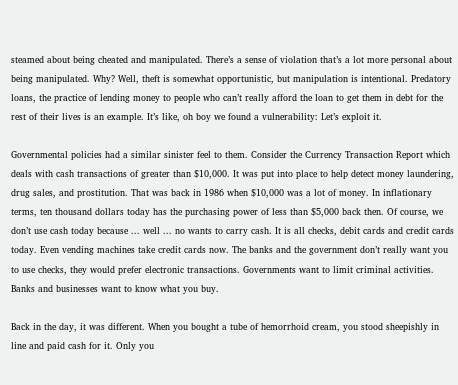steamed about being cheated and manipulated. There’s a sense of violation that’s a lot more personal about being manipulated. Why? Well, theft is somewhat opportunistic, but manipulation is intentional. Predatory loans, the practice of lending money to people who can’t really afford the loan to get them in debt for the rest of their lives is an example. It’s like, oh boy we found a vulnerability: Let’s exploit it.

Governmental policies had a similar sinister feel to them. Consider the Currency Transaction Report which deals with cash transactions of greater than $10,000. It was put into place to help detect money laundering, drug sales, and prostitution. That was back in 1986 when $10,000 was a lot of money. In inflationary terms, ten thousand dollars today has the purchasing power of less than $5,000 back then. Of course, we don’t use cash today because ... well ... no wants to carry cash. It is all checks, debit cards and credit cards today. Even vending machines take credit cards now. The banks and the government don’t really want you to use checks, they would prefer electronic transactions. Governments want to limit criminal activities. Banks and businesses want to know what you buy.

Back in the day, it was different. When you bought a tube of hemorrhoid cream, you stood sheepishly in line and paid cash for it. Only you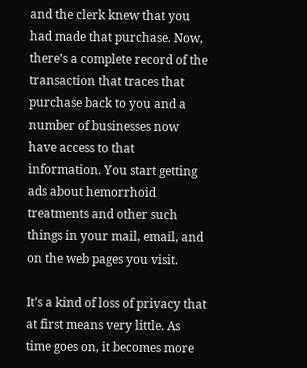and the clerk knew that you had made that purchase. Now, there’s a complete record of the transaction that traces that purchase back to you and a number of businesses now have access to that information. You start getting ads about hemorrhoid treatments and other such things in your mail, email, and on the web pages you visit.

It’s a kind of loss of privacy that at first means very little. As time goes on, it becomes more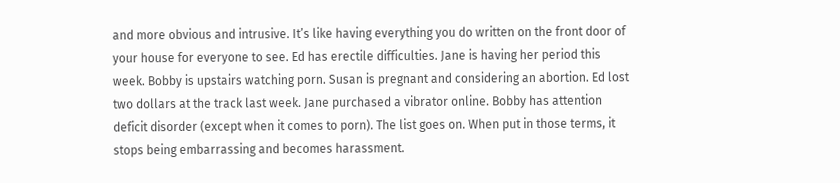and more obvious and intrusive. It’s like having everything you do written on the front door of your house for everyone to see. Ed has erectile difficulties. Jane is having her period this week. Bobby is upstairs watching porn. Susan is pregnant and considering an abortion. Ed lost two dollars at the track last week. Jane purchased a vibrator online. Bobby has attention deficit disorder (except when it comes to porn). The list goes on. When put in those terms, it stops being embarrassing and becomes harassment.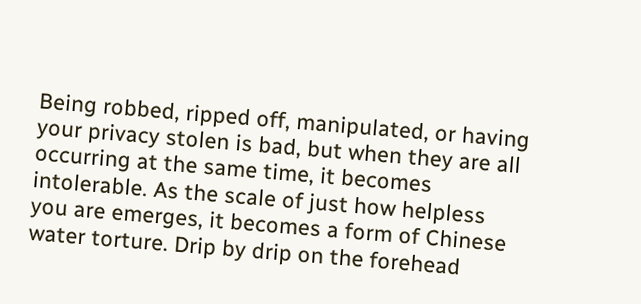Being robbed, ripped off, manipulated, or having your privacy stolen is bad, but when they are all occurring at the same time, it becomes intolerable. As the scale of just how helpless you are emerges, it becomes a form of Chinese water torture. Drip by drip on the forehead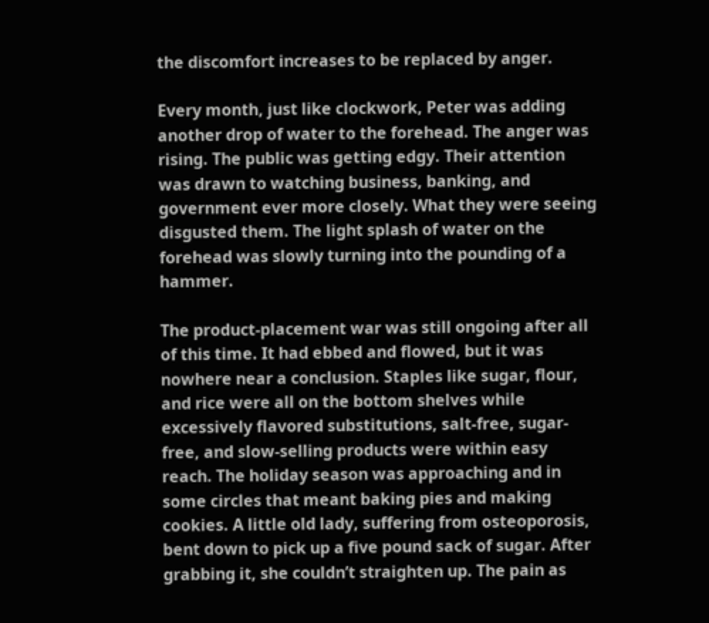the discomfort increases to be replaced by anger.

Every month, just like clockwork, Peter was adding another drop of water to the forehead. The anger was rising. The public was getting edgy. Their attention was drawn to watching business, banking, and government ever more closely. What they were seeing disgusted them. The light splash of water on the forehead was slowly turning into the pounding of a hammer.

The product-placement war was still ongoing after all of this time. It had ebbed and flowed, but it was nowhere near a conclusion. Staples like sugar, flour, and rice were all on the bottom shelves while excessively flavored substitutions, salt-free, sugar-free, and slow-selling products were within easy reach. The holiday season was approaching and in some circles that meant baking pies and making cookies. A little old lady, suffering from osteoporosis, bent down to pick up a five pound sack of sugar. After grabbing it, she couldn’t straighten up. The pain as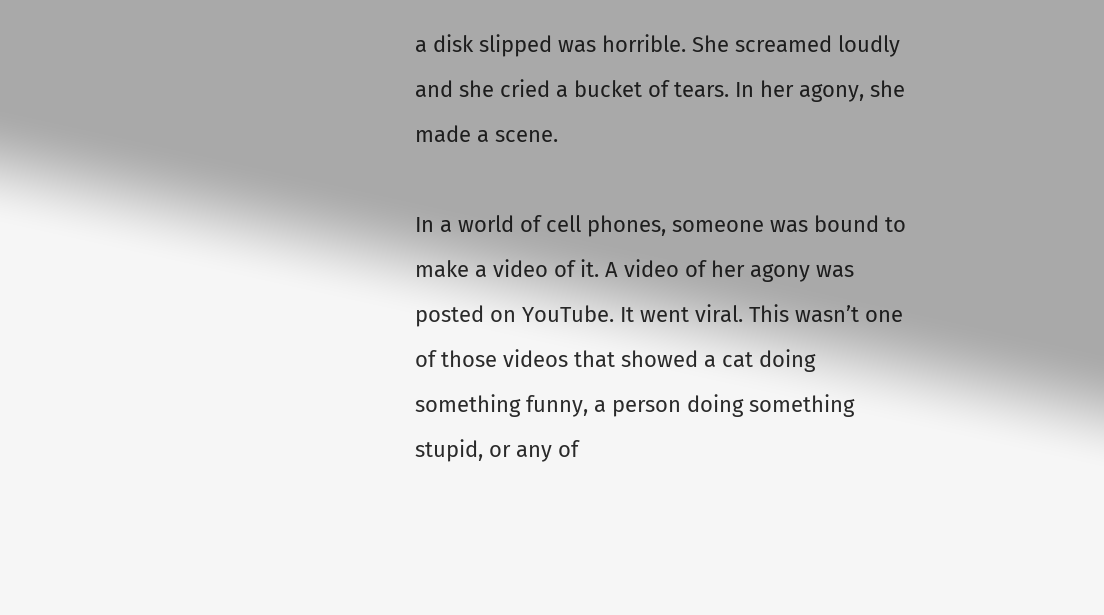a disk slipped was horrible. She screamed loudly and she cried a bucket of tears. In her agony, she made a scene.

In a world of cell phones, someone was bound to make a video of it. A video of her agony was posted on YouTube. It went viral. This wasn’t one of those videos that showed a cat doing something funny, a person doing something stupid, or any of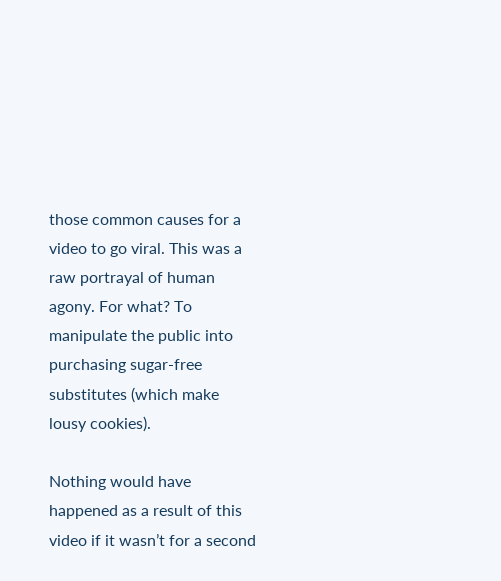those common causes for a video to go viral. This was a raw portrayal of human agony. For what? To manipulate the public into purchasing sugar-free substitutes (which make lousy cookies).

Nothing would have happened as a result of this video if it wasn’t for a second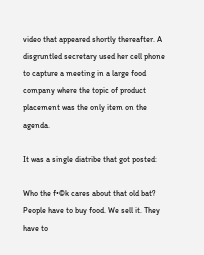video that appeared shortly thereafter. A disgruntled secretary used her cell phone to capture a meeting in a large food company where the topic of product placement was the only item on the agenda.

It was a single diatribe that got posted:

Who the f•©k cares about that old bat? People have to buy food. We sell it. They have to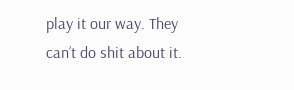play it our way. They can’t do shit about it.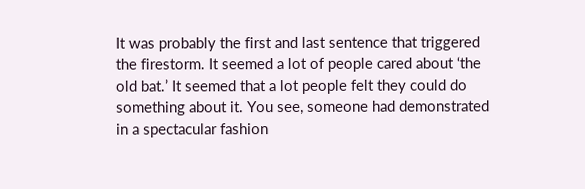It was probably the first and last sentence that triggered the firestorm. It seemed a lot of people cared about ‘the old bat.’ It seemed that a lot people felt they could do something about it. You see, someone had demonstrated in a spectacular fashion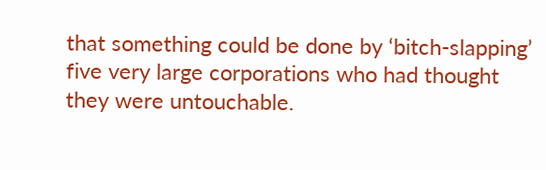that something could be done by ‘bitch-slapping’ five very large corporations who had thought they were untouchable.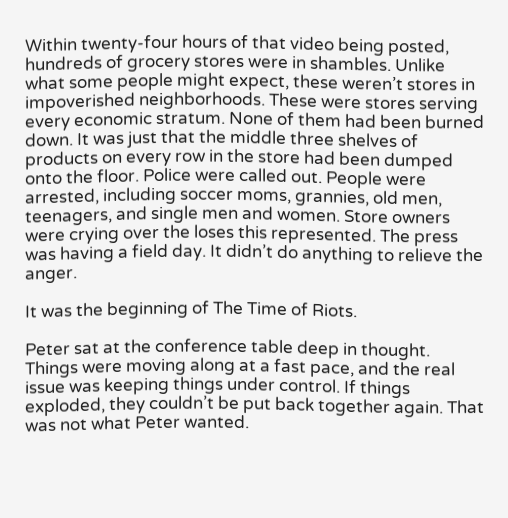Within twenty-four hours of that video being posted, hundreds of grocery stores were in shambles. Unlike what some people might expect, these weren’t stores in impoverished neighborhoods. These were stores serving every economic stratum. None of them had been burned down. It was just that the middle three shelves of products on every row in the store had been dumped onto the floor. Police were called out. People were arrested, including soccer moms, grannies, old men, teenagers, and single men and women. Store owners were crying over the loses this represented. The press was having a field day. It didn’t do anything to relieve the anger.

It was the beginning of The Time of Riots.

Peter sat at the conference table deep in thought. Things were moving along at a fast pace, and the real issue was keeping things under control. If things exploded, they couldn’t be put back together again. That was not what Peter wanted.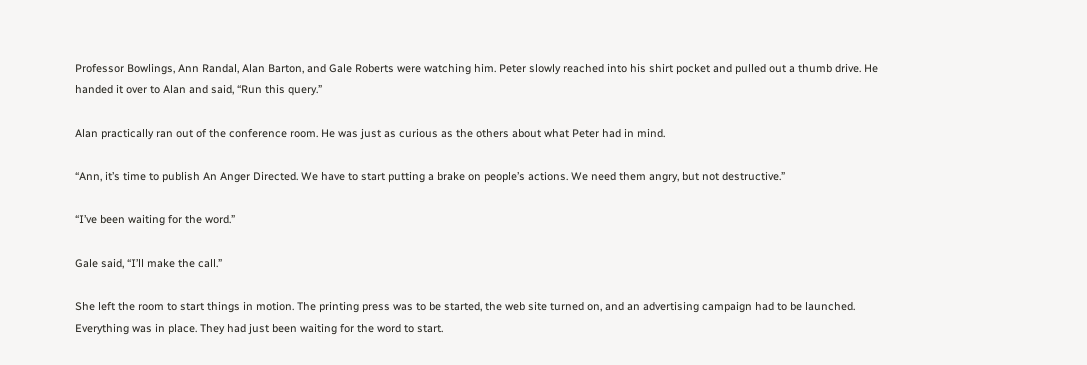Professor Bowlings, Ann Randal, Alan Barton, and Gale Roberts were watching him. Peter slowly reached into his shirt pocket and pulled out a thumb drive. He handed it over to Alan and said, “Run this query.”

Alan practically ran out of the conference room. He was just as curious as the others about what Peter had in mind.

“Ann, it’s time to publish An Anger Directed. We have to start putting a brake on people’s actions. We need them angry, but not destructive.”

“I’ve been waiting for the word.”

Gale said, “I’ll make the call.”

She left the room to start things in motion. The printing press was to be started, the web site turned on, and an advertising campaign had to be launched. Everything was in place. They had just been waiting for the word to start.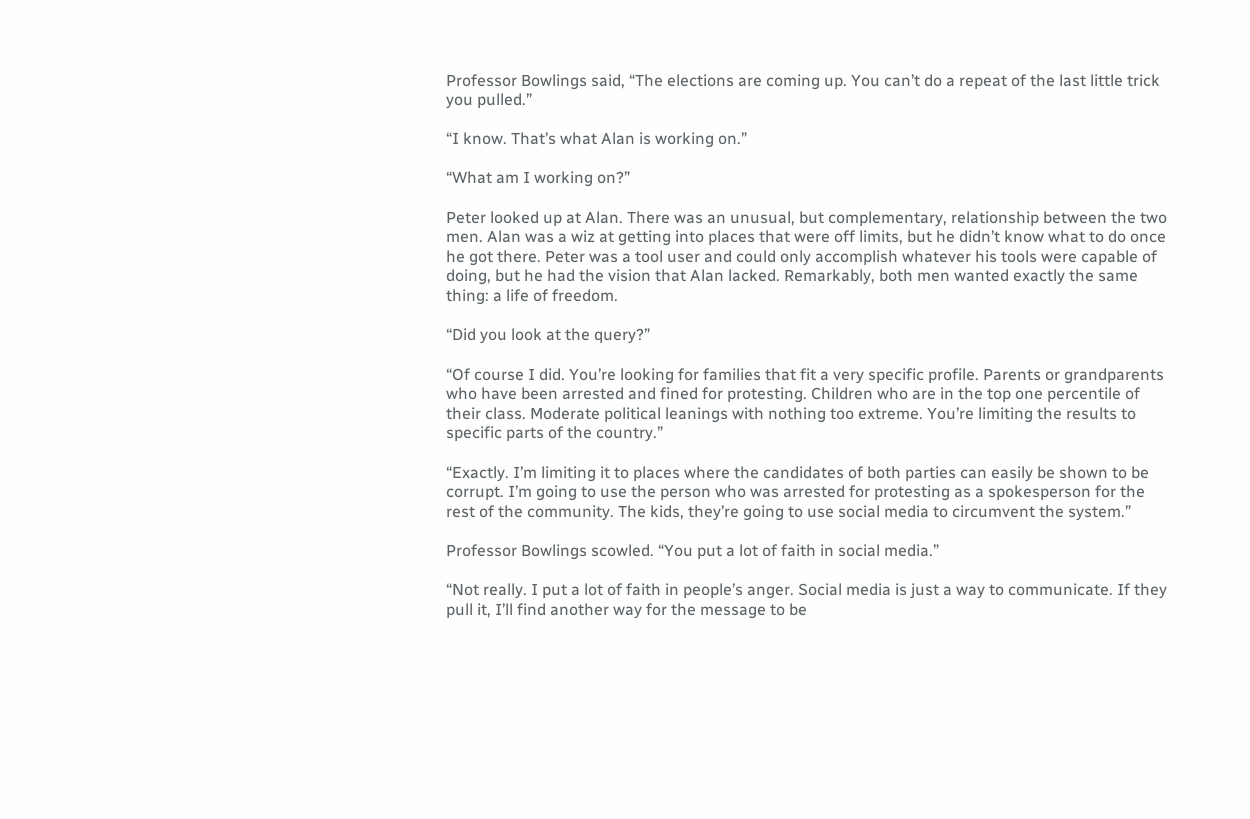Professor Bowlings said, “The elections are coming up. You can’t do a repeat of the last little trick you pulled.”

“I know. That’s what Alan is working on.”

“What am I working on?”

Peter looked up at Alan. There was an unusual, but complementary, relationship between the two men. Alan was a wiz at getting into places that were off limits, but he didn’t know what to do once he got there. Peter was a tool user and could only accomplish whatever his tools were capable of doing, but he had the vision that Alan lacked. Remarkably, both men wanted exactly the same thing: a life of freedom.

“Did you look at the query?”

“Of course I did. You’re looking for families that fit a very specific profile. Parents or grandparents who have been arrested and fined for protesting. Children who are in the top one percentile of their class. Moderate political leanings with nothing too extreme. You’re limiting the results to specific parts of the country.”

“Exactly. I’m limiting it to places where the candidates of both parties can easily be shown to be corrupt. I’m going to use the person who was arrested for protesting as a spokesperson for the rest of the community. The kids, they’re going to use social media to circumvent the system.”

Professor Bowlings scowled. “You put a lot of faith in social media.”

“Not really. I put a lot of faith in people’s anger. Social media is just a way to communicate. If they pull it, I’ll find another way for the message to be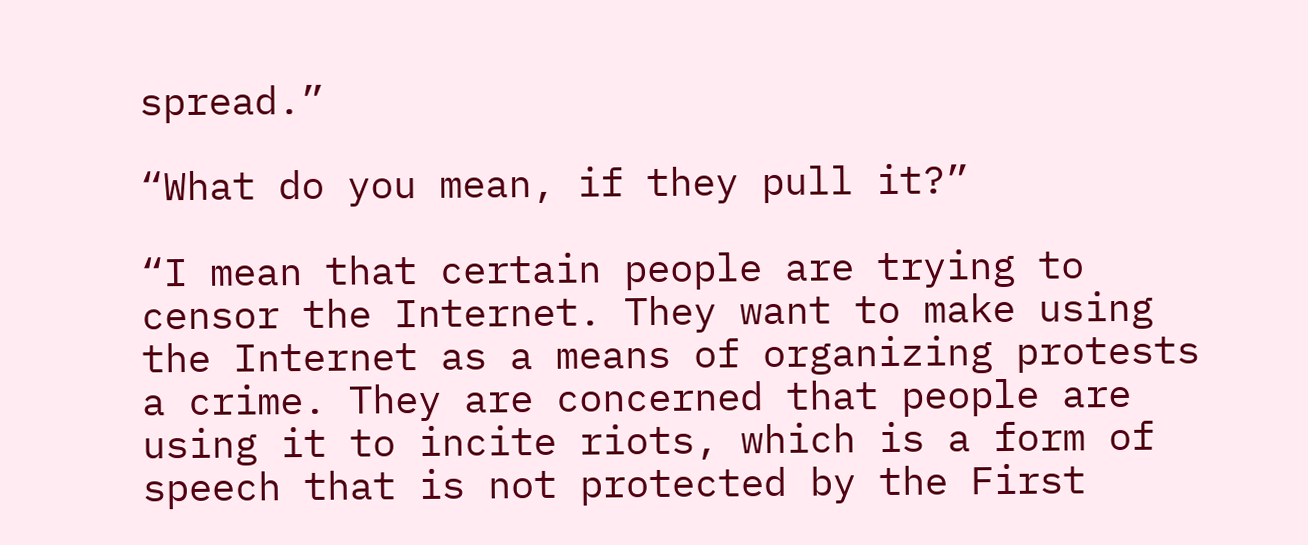spread.”

“What do you mean, if they pull it?”

“I mean that certain people are trying to censor the Internet. They want to make using the Internet as a means of organizing protests a crime. They are concerned that people are using it to incite riots, which is a form of speech that is not protected by the First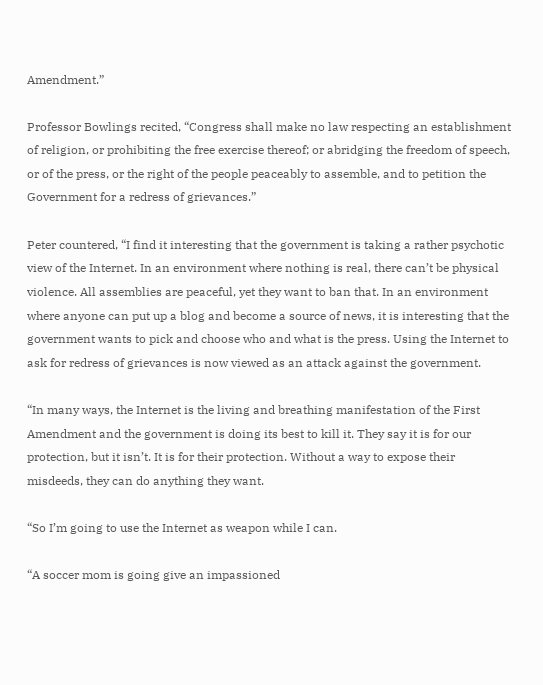Amendment.”

Professor Bowlings recited, “Congress shall make no law respecting an establishment of religion, or prohibiting the free exercise thereof; or abridging the freedom of speech, or of the press, or the right of the people peaceably to assemble, and to petition the Government for a redress of grievances.”

Peter countered, “I find it interesting that the government is taking a rather psychotic view of the Internet. In an environment where nothing is real, there can’t be physical violence. All assemblies are peaceful, yet they want to ban that. In an environment where anyone can put up a blog and become a source of news, it is interesting that the government wants to pick and choose who and what is the press. Using the Internet to ask for redress of grievances is now viewed as an attack against the government.

“In many ways, the Internet is the living and breathing manifestation of the First Amendment and the government is doing its best to kill it. They say it is for our protection, but it isn’t. It is for their protection. Without a way to expose their misdeeds, they can do anything they want.

“So I’m going to use the Internet as weapon while I can.

“A soccer mom is going give an impassioned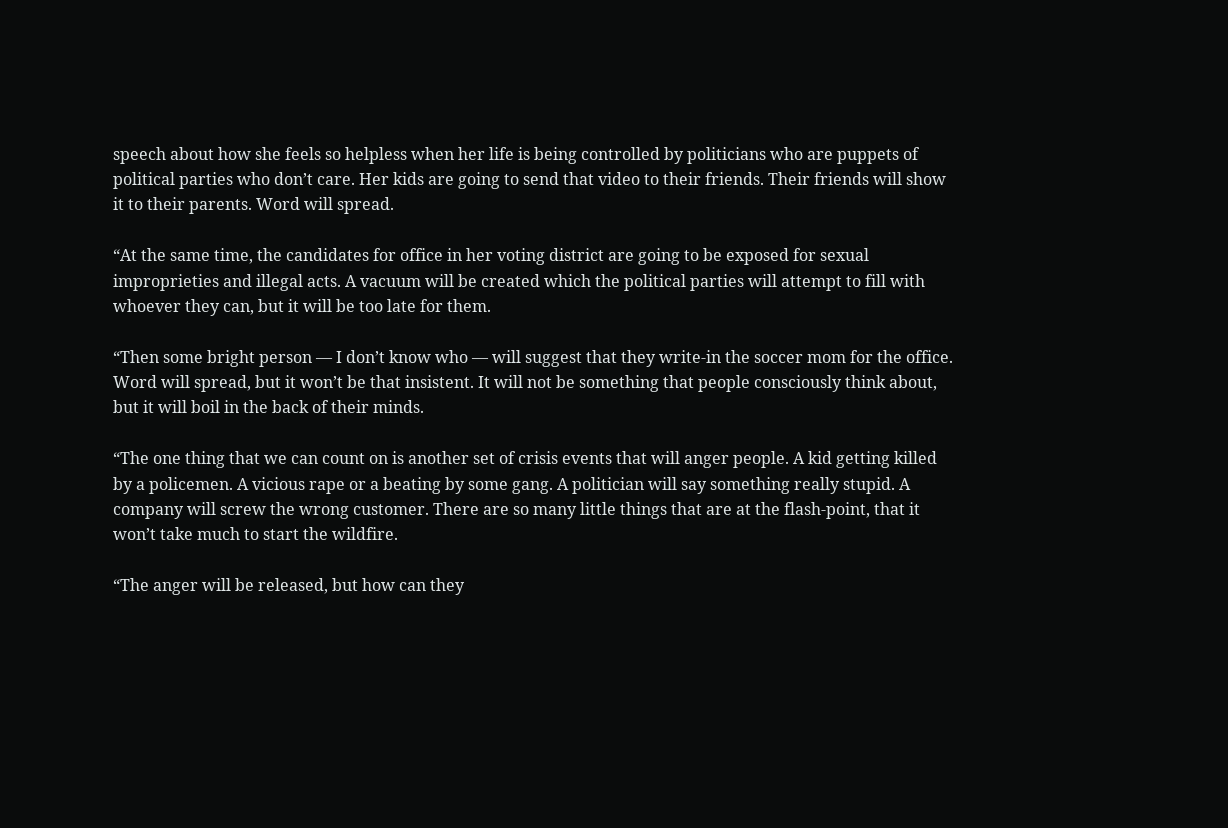speech about how she feels so helpless when her life is being controlled by politicians who are puppets of political parties who don’t care. Her kids are going to send that video to their friends. Their friends will show it to their parents. Word will spread.

“At the same time, the candidates for office in her voting district are going to be exposed for sexual improprieties and illegal acts. A vacuum will be created which the political parties will attempt to fill with whoever they can, but it will be too late for them.

“Then some bright person — I don’t know who — will suggest that they write-in the soccer mom for the office. Word will spread, but it won’t be that insistent. It will not be something that people consciously think about, but it will boil in the back of their minds.

“The one thing that we can count on is another set of crisis events that will anger people. A kid getting killed by a policemen. A vicious rape or a beating by some gang. A politician will say something really stupid. A company will screw the wrong customer. There are so many little things that are at the flash-point, that it won’t take much to start the wildfire.

“The anger will be released, but how can they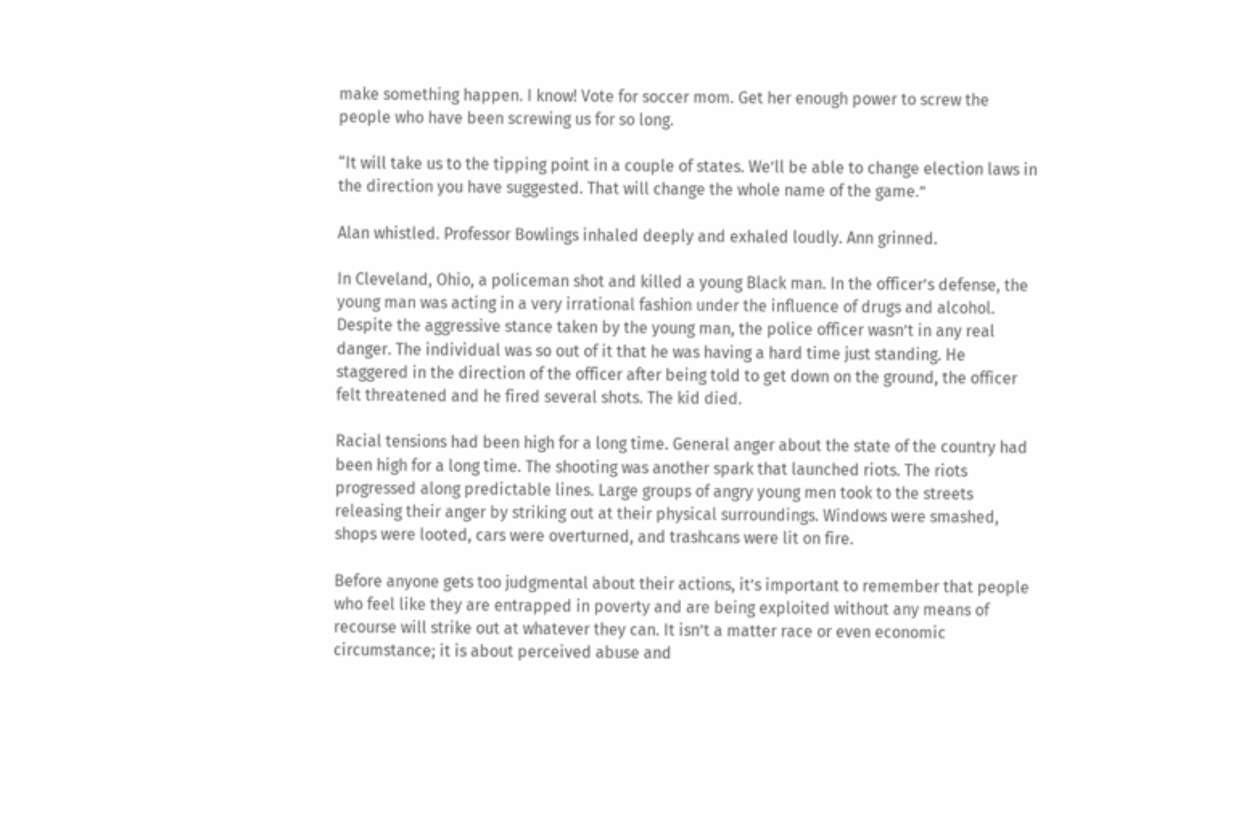make something happen. I know! Vote for soccer mom. Get her enough power to screw the people who have been screwing us for so long.

“It will take us to the tipping point in a couple of states. We’ll be able to change election laws in the direction you have suggested. That will change the whole name of the game.”

Alan whistled. Professor Bowlings inhaled deeply and exhaled loudly. Ann grinned.

In Cleveland, Ohio, a policeman shot and killed a young Black man. In the officer’s defense, the young man was acting in a very irrational fashion under the influence of drugs and alcohol. Despite the aggressive stance taken by the young man, the police officer wasn’t in any real danger. The individual was so out of it that he was having a hard time just standing. He staggered in the direction of the officer after being told to get down on the ground, the officer felt threatened and he fired several shots. The kid died.

Racial tensions had been high for a long time. General anger about the state of the country had been high for a long time. The shooting was another spark that launched riots. The riots progressed along predictable lines. Large groups of angry young men took to the streets releasing their anger by striking out at their physical surroundings. Windows were smashed, shops were looted, cars were overturned, and trashcans were lit on fire.

Before anyone gets too judgmental about their actions, it’s important to remember that people who feel like they are entrapped in poverty and are being exploited without any means of recourse will strike out at whatever they can. It isn’t a matter race or even economic circumstance; it is about perceived abuse and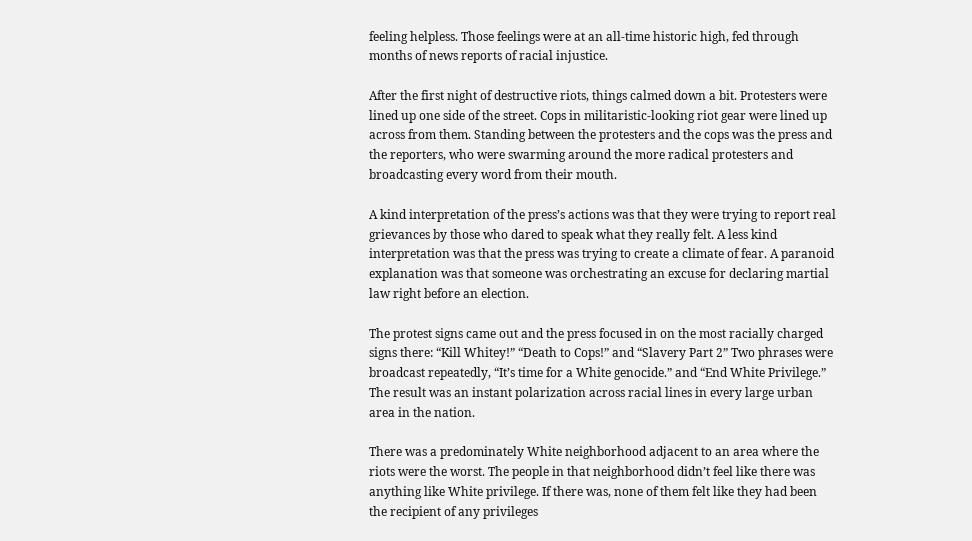feeling helpless. Those feelings were at an all-time historic high, fed through months of news reports of racial injustice.

After the first night of destructive riots, things calmed down a bit. Protesters were lined up one side of the street. Cops in militaristic-looking riot gear were lined up across from them. Standing between the protesters and the cops was the press and the reporters, who were swarming around the more radical protesters and broadcasting every word from their mouth.

A kind interpretation of the press’s actions was that they were trying to report real grievances by those who dared to speak what they really felt. A less kind interpretation was that the press was trying to create a climate of fear. A paranoid explanation was that someone was orchestrating an excuse for declaring martial law right before an election.

The protest signs came out and the press focused in on the most racially charged signs there: “Kill Whitey!” “Death to Cops!” and “Slavery Part 2” Two phrases were broadcast repeatedly, “It’s time for a White genocide.” and “End White Privilege.” The result was an instant polarization across racial lines in every large urban area in the nation.

There was a predominately White neighborhood adjacent to an area where the riots were the worst. The people in that neighborhood didn’t feel like there was anything like White privilege. If there was, none of them felt like they had been the recipient of any privileges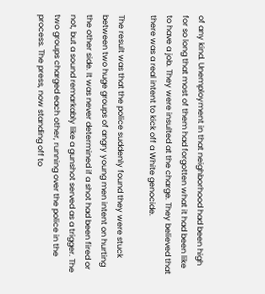of any kind. Unemployment in that neighborhood had been high for so long that most of them had forgotten what it had been like to have a job. They were insulted at the charge. They believed that there was a real intent to kick off a White genocide.

The result was that the police suddenly found they were stuck between two huge groups of angry young men intent on hurting the other side. It was never determined if a shot had been fired or not, but a sound remarkably like a gunshot served as a trigger. The two groups charged each other, running over the police in the process. The press, now standing off to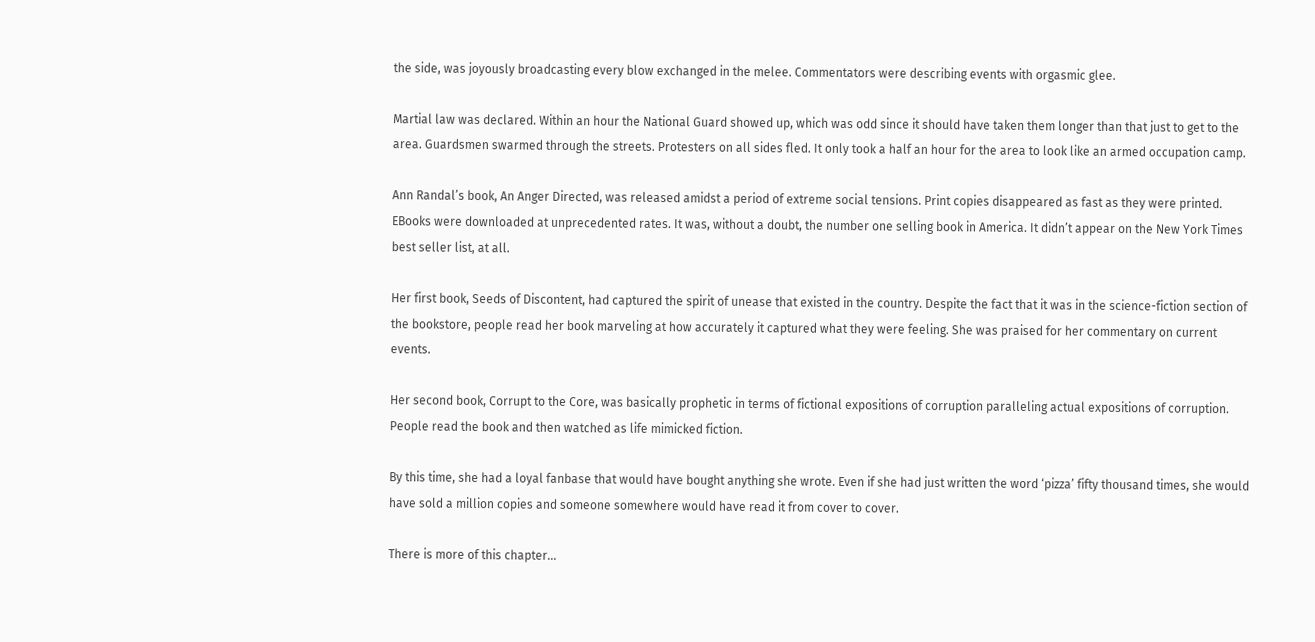the side, was joyously broadcasting every blow exchanged in the melee. Commentators were describing events with orgasmic glee.

Martial law was declared. Within an hour the National Guard showed up, which was odd since it should have taken them longer than that just to get to the area. Guardsmen swarmed through the streets. Protesters on all sides fled. It only took a half an hour for the area to look like an armed occupation camp.

Ann Randal’s book, An Anger Directed, was released amidst a period of extreme social tensions. Print copies disappeared as fast as they were printed. EBooks were downloaded at unprecedented rates. It was, without a doubt, the number one selling book in America. It didn’t appear on the New York Times best seller list, at all.

Her first book, Seeds of Discontent, had captured the spirit of unease that existed in the country. Despite the fact that it was in the science-fiction section of the bookstore, people read her book marveling at how accurately it captured what they were feeling. She was praised for her commentary on current events.

Her second book, Corrupt to the Core, was basically prophetic in terms of fictional expositions of corruption paralleling actual expositions of corruption. People read the book and then watched as life mimicked fiction.

By this time, she had a loyal fanbase that would have bought anything she wrote. Even if she had just written the word ‘pizza’ fifty thousand times, she would have sold a million copies and someone somewhere would have read it from cover to cover.

There is more of this chapter...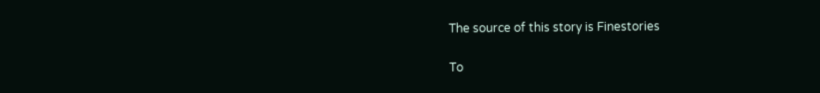The source of this story is Finestories

To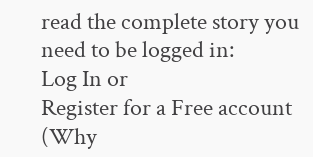read the complete story you need to be logged in:
Log In or
Register for a Free account (Why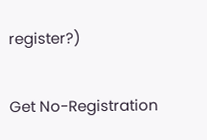register?)

Get No-Registration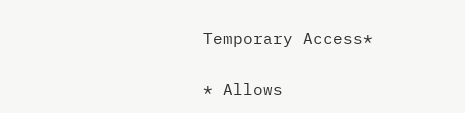Temporary Access*

* Allows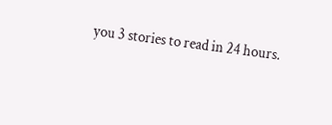you 3 stories to read in 24 hours.